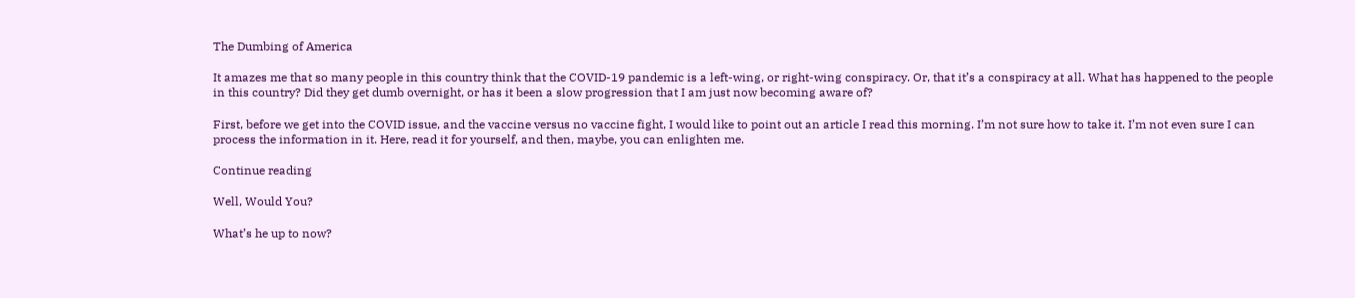The Dumbing of America

It amazes me that so many people in this country think that the COVID-19 pandemic is a left-wing, or right-wing conspiracy. Or, that it’s a conspiracy at all. What has happened to the people in this country? Did they get dumb overnight, or has it been a slow progression that I am just now becoming aware of?

First, before we get into the COVID issue, and the vaccine versus no vaccine fight, I would like to point out an article I read this morning. I’m not sure how to take it. I’m not even sure I can process the information in it. Here, read it for yourself, and then, maybe, you can enlighten me.

Continue reading

Well, Would You?

What’s he up to now?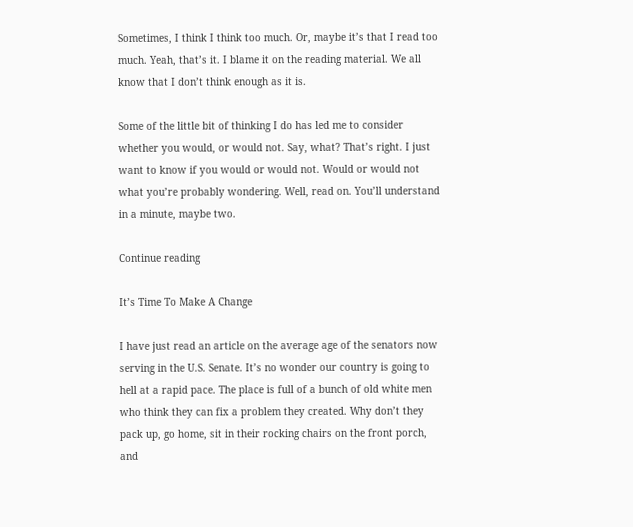Sometimes, I think I think too much. Or, maybe it’s that I read too much. Yeah, that’s it. I blame it on the reading material. We all know that I don’t think enough as it is.

Some of the little bit of thinking I do has led me to consider whether you would, or would not. Say, what? That’s right. I just want to know if you would or would not. Would or would not what you’re probably wondering. Well, read on. You’ll understand in a minute, maybe two.

Continue reading

It’s Time To Make A Change

I have just read an article on the average age of the senators now serving in the U.S. Senate. It’s no wonder our country is going to hell at a rapid pace. The place is full of a bunch of old white men who think they can fix a problem they created. Why don’t they pack up, go home, sit in their rocking chairs on the front porch, and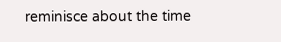reminisce about the time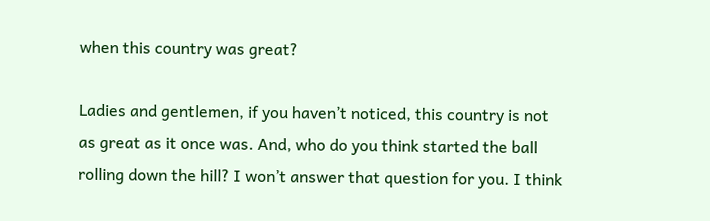when this country was great?

Ladies and gentlemen, if you haven’t noticed, this country is not as great as it once was. And, who do you think started the ball rolling down the hill? I won’t answer that question for you. I think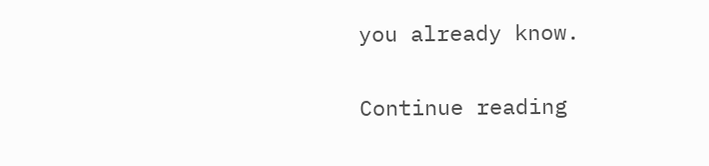you already know.

Continue reading